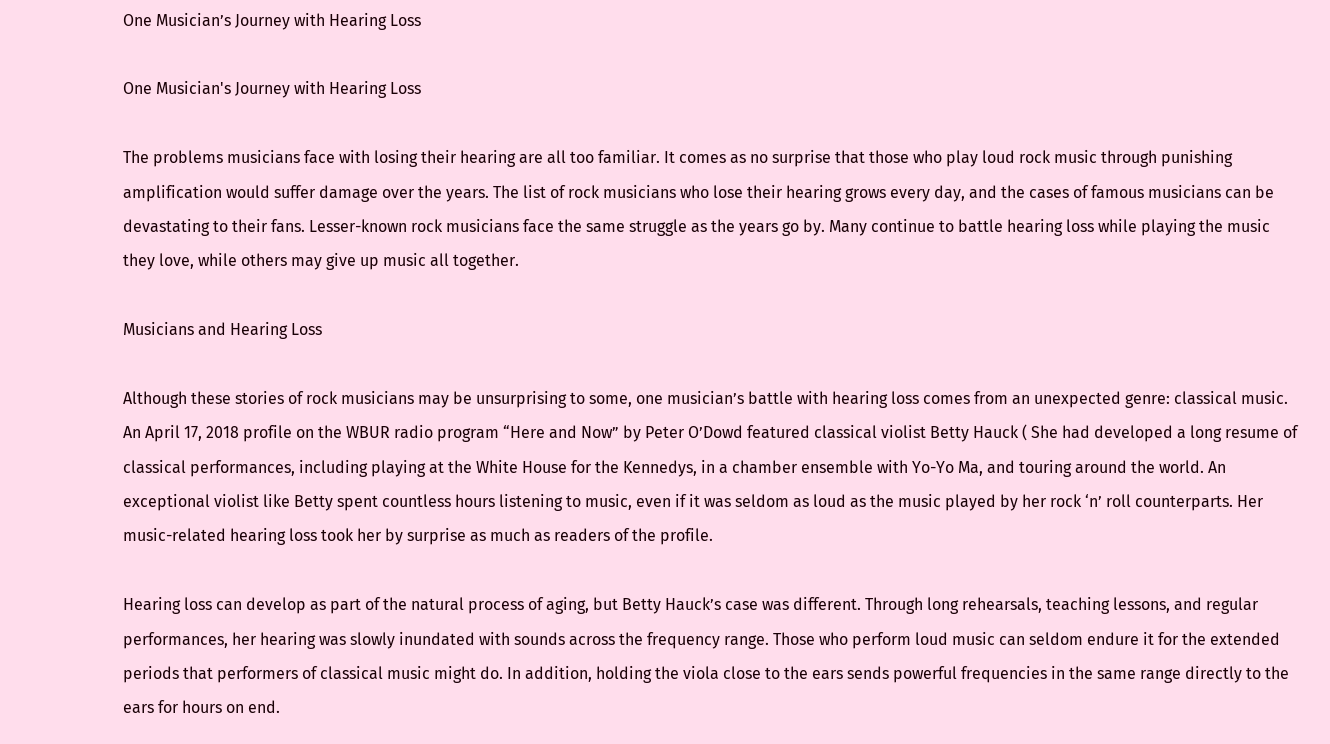One Musician’s Journey with Hearing Loss

One Musician's Journey with Hearing Loss

The problems musicians face with losing their hearing are all too familiar. It comes as no surprise that those who play loud rock music through punishing amplification would suffer damage over the years. The list of rock musicians who lose their hearing grows every day, and the cases of famous musicians can be devastating to their fans. Lesser-known rock musicians face the same struggle as the years go by. Many continue to battle hearing loss while playing the music they love, while others may give up music all together.

Musicians and Hearing Loss

Although these stories of rock musicians may be unsurprising to some, one musician’s battle with hearing loss comes from an unexpected genre: classical music. An April 17, 2018 profile on the WBUR radio program “Here and Now” by Peter O’Dowd featured classical violist Betty Hauck ( She had developed a long resume of classical performances, including playing at the White House for the Kennedys, in a chamber ensemble with Yo-Yo Ma, and touring around the world. An exceptional violist like Betty spent countless hours listening to music, even if it was seldom as loud as the music played by her rock ‘n’ roll counterparts. Her music-related hearing loss took her by surprise as much as readers of the profile.

Hearing loss can develop as part of the natural process of aging, but Betty Hauck’s case was different. Through long rehearsals, teaching lessons, and regular performances, her hearing was slowly inundated with sounds across the frequency range. Those who perform loud music can seldom endure it for the extended periods that performers of classical music might do. In addition, holding the viola close to the ears sends powerful frequencies in the same range directly to the ears for hours on end.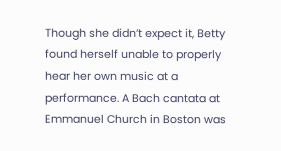Though she didn’t expect it, Betty found herself unable to properly hear her own music at a performance. A Bach cantata at Emmanuel Church in Boston was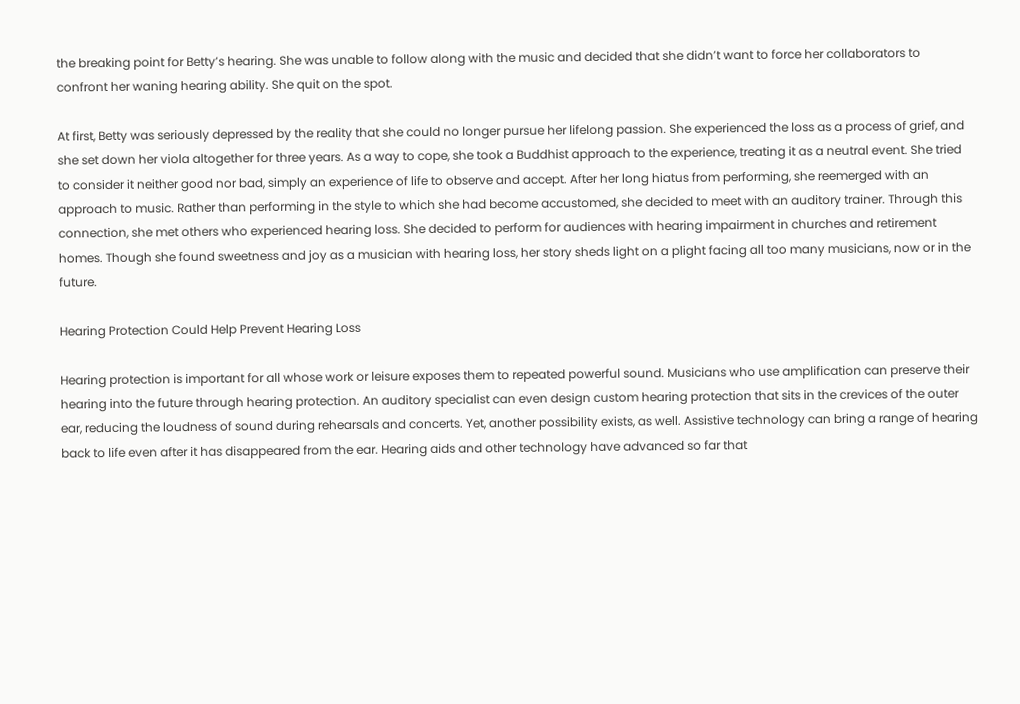the breaking point for Betty’s hearing. She was unable to follow along with the music and decided that she didn’t want to force her collaborators to confront her waning hearing ability. She quit on the spot.

At first, Betty was seriously depressed by the reality that she could no longer pursue her lifelong passion. She experienced the loss as a process of grief, and she set down her viola altogether for three years. As a way to cope, she took a Buddhist approach to the experience, treating it as a neutral event. She tried to consider it neither good nor bad, simply an experience of life to observe and accept. After her long hiatus from performing, she reemerged with an approach to music. Rather than performing in the style to which she had become accustomed, she decided to meet with an auditory trainer. Through this connection, she met others who experienced hearing loss. She decided to perform for audiences with hearing impairment in churches and retirement homes. Though she found sweetness and joy as a musician with hearing loss, her story sheds light on a plight facing all too many musicians, now or in the future.

Hearing Protection Could Help Prevent Hearing Loss

Hearing protection is important for all whose work or leisure exposes them to repeated powerful sound. Musicians who use amplification can preserve their hearing into the future through hearing protection. An auditory specialist can even design custom hearing protection that sits in the crevices of the outer ear, reducing the loudness of sound during rehearsals and concerts. Yet, another possibility exists, as well. Assistive technology can bring a range of hearing back to life even after it has disappeared from the ear. Hearing aids and other technology have advanced so far that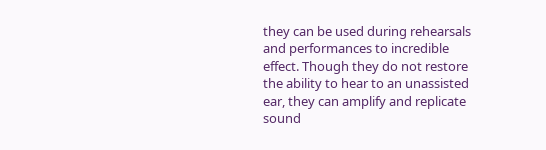they can be used during rehearsals and performances to incredible effect. Though they do not restore the ability to hear to an unassisted ear, they can amplify and replicate sound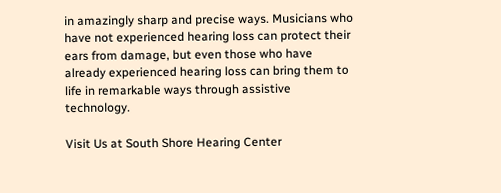in amazingly sharp and precise ways. Musicians who have not experienced hearing loss can protect their ears from damage, but even those who have already experienced hearing loss can bring them to life in remarkable ways through assistive technology.

Visit Us at South Shore Hearing Center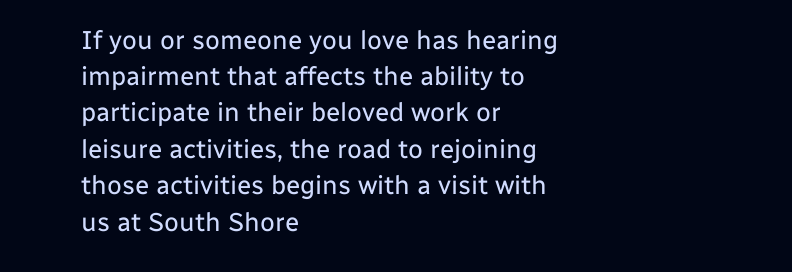If you or someone you love has hearing impairment that affects the ability to participate in their beloved work or leisure activities, the road to rejoining those activities begins with a visit with us at South Shore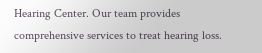Hearing Center. Our team provides comprehensive services to treat hearing loss.